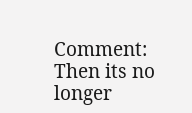Comment: Then its no longer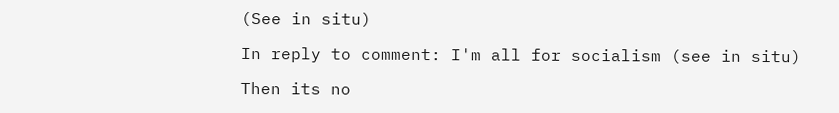(See in situ)

In reply to comment: I'm all for socialism (see in situ)

Then its no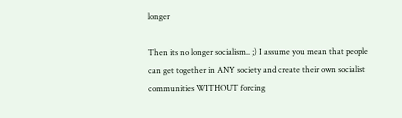longer

Then its no longer socialism.. ;) I assume you mean that people can get together in ANY society and create their own socialist communities WITHOUT forcing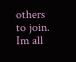others to join. Im all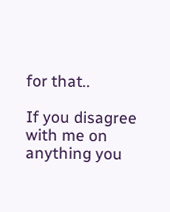for that..

If you disagree with me on anything you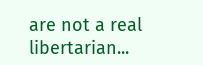are not a real libertarian...